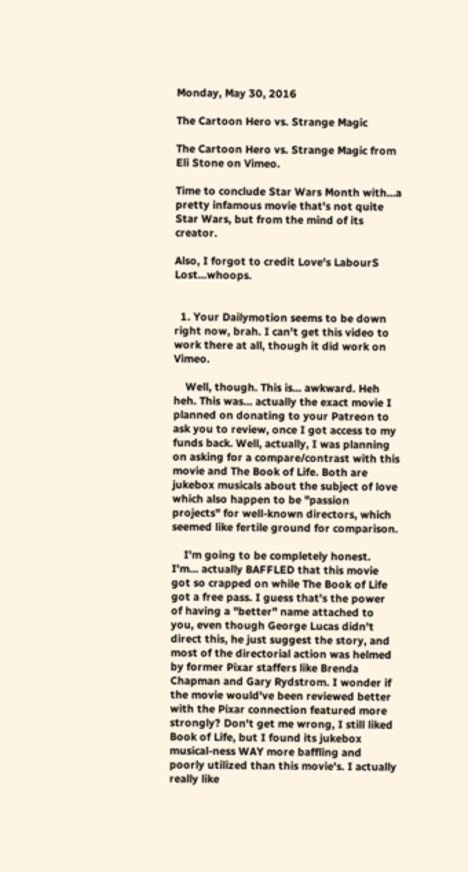Monday, May 30, 2016

The Cartoon Hero vs. Strange Magic

The Cartoon Hero vs. Strange Magic from Eli Stone on Vimeo.

Time to conclude Star Wars Month with...a pretty infamous movie that's not quite Star Wars, but from the mind of its creator.

Also, I forgot to credit Love's LabourS Lost...whoops.


  1. Your Dailymotion seems to be down right now, brah. I can't get this video to work there at all, though it did work on Vimeo.

    Well, though. This is... awkward. Heh heh. This was... actually the exact movie I planned on donating to your Patreon to ask you to review, once I got access to my funds back. Well, actually, I was planning on asking for a compare/contrast with this movie and The Book of Life. Both are jukebox musicals about the subject of love which also happen to be "passion projects" for well-known directors, which seemed like fertile ground for comparison.

    I'm going to be completely honest. I'm... actually BAFFLED that this movie got so crapped on while The Book of Life got a free pass. I guess that's the power of having a "better" name attached to you, even though George Lucas didn't direct this, he just suggest the story, and most of the directorial action was helmed by former Pixar staffers like Brenda Chapman and Gary Rydstrom. I wonder if the movie would've been reviewed better with the Pixar connection featured more strongly? Don't get me wrong, I still liked Book of Life, but I found its jukebox musical-ness WAY more baffling and poorly utilized than this movie's. I actually really like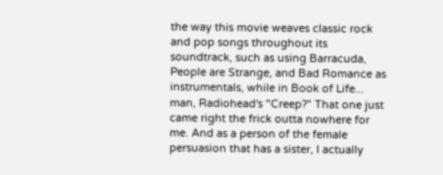the way this movie weaves classic rock and pop songs throughout its soundtrack, such as using Barracuda, People are Strange, and Bad Romance as instrumentals, while in Book of Life... man, Radiohead's "Creep?" That one just came right the frick outta nowhere for me. And as a person of the female persuasion that has a sister, I actually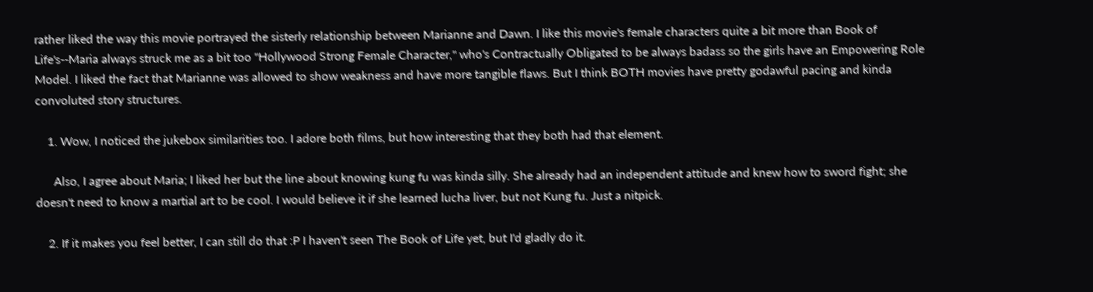rather liked the way this movie portrayed the sisterly relationship between Marianne and Dawn. I like this movie's female characters quite a bit more than Book of Life's--Maria always struck me as a bit too "Hollywood Strong Female Character," who's Contractually Obligated to be always badass so the girls have an Empowering Role Model. I liked the fact that Marianne was allowed to show weakness and have more tangible flaws. But I think BOTH movies have pretty godawful pacing and kinda convoluted story structures.

    1. Wow, I noticed the jukebox similarities too. I adore both films, but how interesting that they both had that element.

      Also, I agree about Maria; I liked her but the line about knowing kung fu was kinda silly. She already had an independent attitude and knew how to sword fight; she doesn't need to know a martial art to be cool. I would believe it if she learned lucha liver, but not Kung fu. Just a nitpick.

    2. If it makes you feel better, I can still do that :P I haven't seen The Book of Life yet, but I'd gladly do it.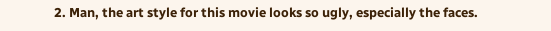2. Man, the art style for this movie looks so ugly, especially the faces.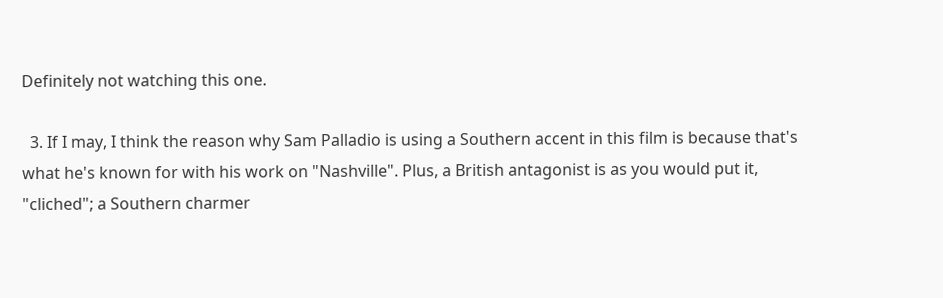Definitely not watching this one.

  3. If I may, I think the reason why Sam Palladio is using a Southern accent in this film is because that's what he's known for with his work on "Nashville". Plus, a British antagonist is as you would put it, "cliched"; a Southern charmer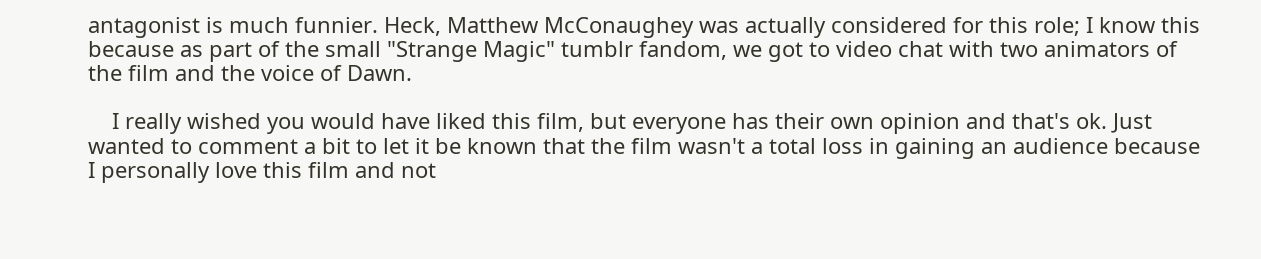antagonist is much funnier. Heck, Matthew McConaughey was actually considered for this role; I know this because as part of the small "Strange Magic" tumblr fandom, we got to video chat with two animators of the film and the voice of Dawn.

    I really wished you would have liked this film, but everyone has their own opinion and that's ok. Just wanted to comment a bit to let it be known that the film wasn't a total loss in gaining an audience because I personally love this film and not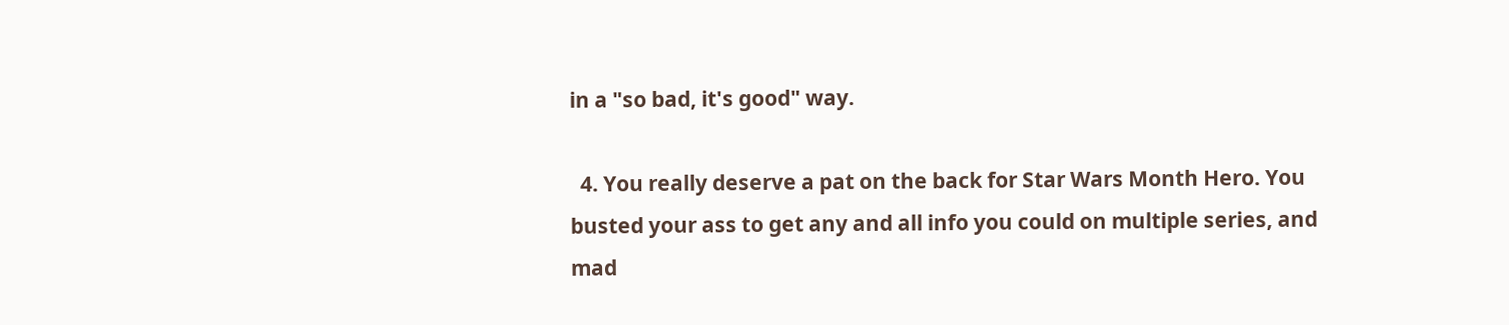in a "so bad, it's good" way.

  4. You really deserve a pat on the back for Star Wars Month Hero. You busted your ass to get any and all info you could on multiple series, and mad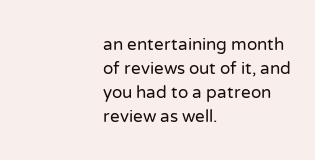an entertaining month of reviews out of it, and you had to a patreon review as well.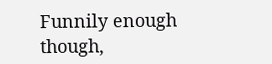Funnily enough though,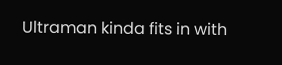Ultraman kinda fits in with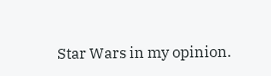Star Wars in my opinion.